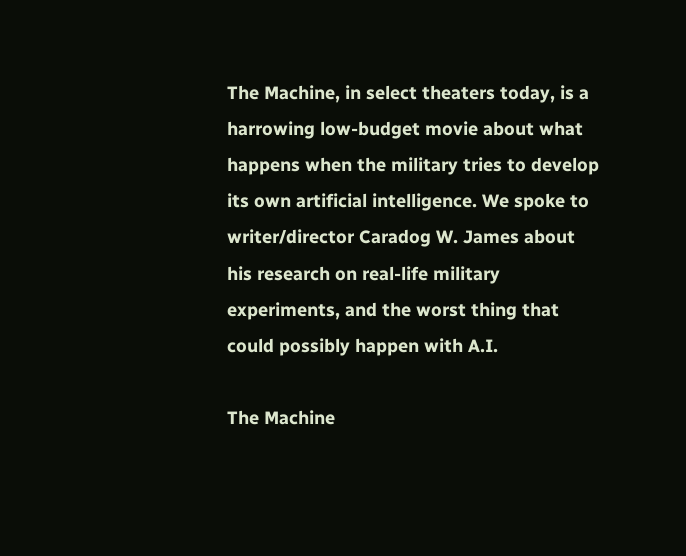The Machine, in select theaters today, is a harrowing low-budget movie about what happens when the military tries to develop its own artificial intelligence. We spoke to writer/director Caradog W. James about his research on real-life military experiments, and the worst thing that could possibly happen with A.I.

The Machine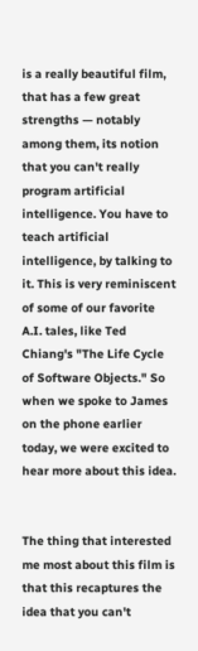is a really beautiful film, that has a few great strengths — notably among them, its notion that you can't really program artificial intelligence. You have to teach artificial intelligence, by talking to it. This is very reminiscent of some of our favorite A.I. tales, like Ted Chiang's "The Life Cycle of Software Objects." So when we spoke to James on the phone earlier today, we were excited to hear more about this idea.


The thing that interested me most about this film is that this recaptures the idea that you can't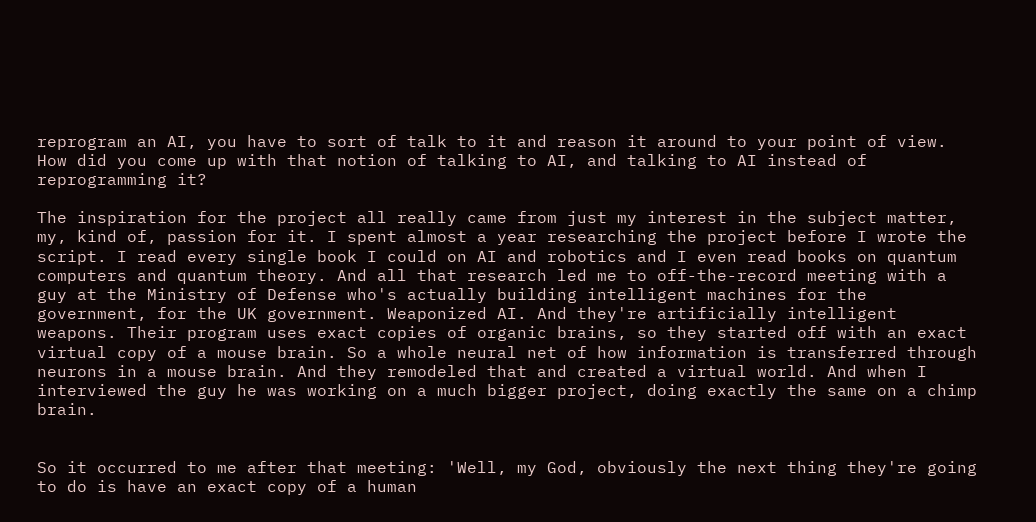reprogram an AI, you have to sort of talk to it and reason it around to your point of view. How did you come up with that notion of talking to AI, and talking to AI instead of reprogramming it?

The inspiration for the project all really came from just my interest in the subject matter, my, kind of, passion for it. I spent almost a year researching the project before I wrote the script. I read every single book I could on AI and robotics and I even read books on quantum computers and quantum theory. And all that research led me to off-the-record meeting with a guy at the Ministry of Defense who's actually building intelligent machines for the government, for the UK government. Weaponized AI. And they're artificially intelligent weapons. Their program uses exact copies of organic brains, so they started off with an exact virtual copy of a mouse brain. So a whole neural net of how information is transferred through neurons in a mouse brain. And they remodeled that and created a virtual world. And when I interviewed the guy he was working on a much bigger project, doing exactly the same on a chimp brain.


So it occurred to me after that meeting: 'Well, my God, obviously the next thing they're going to do is have an exact copy of a human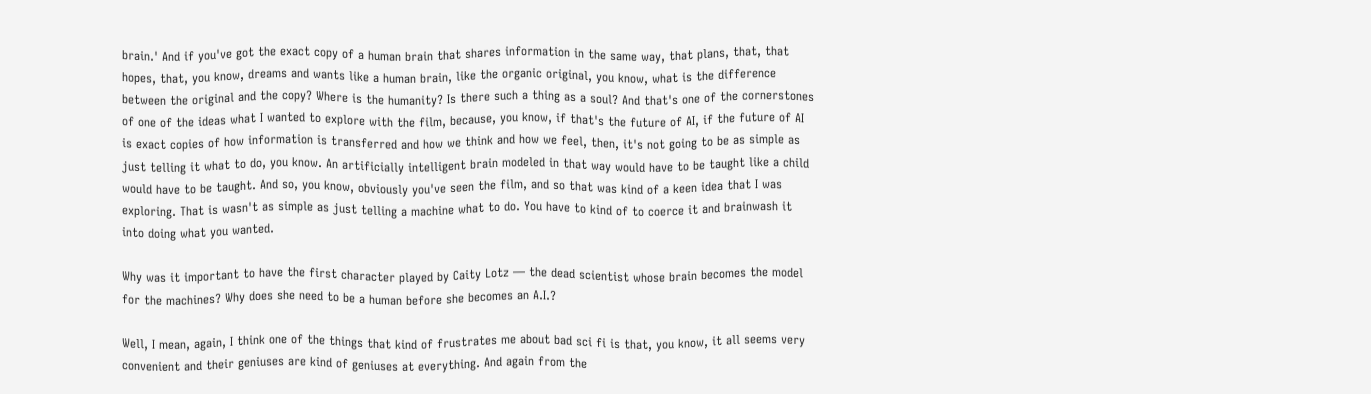brain.' And if you've got the exact copy of a human brain that shares information in the same way, that plans, that, that hopes, that, you know, dreams and wants like a human brain, like the organic original, you know, what is the difference between the original and the copy? Where is the humanity? Is there such a thing as a soul? And that's one of the cornerstones of one of the ideas what I wanted to explore with the film, because, you know, if that's the future of AI, if the future of AI is exact copies of how information is transferred and how we think and how we feel, then, it's not going to be as simple as just telling it what to do, you know. An artificially intelligent brain modeled in that way would have to be taught like a child would have to be taught. And so, you know, obviously you've seen the film, and so that was kind of a keen idea that I was exploring. That is wasn't as simple as just telling a machine what to do. You have to kind of to coerce it and brainwash it into doing what you wanted.

Why was it important to have the first character played by Caity Lotz — the dead scientist whose brain becomes the model for the machines? Why does she need to be a human before she becomes an A.I.?

Well, I mean, again, I think one of the things that kind of frustrates me about bad sci fi is that, you know, it all seems very convenient and their geniuses are kind of geniuses at everything. And again from the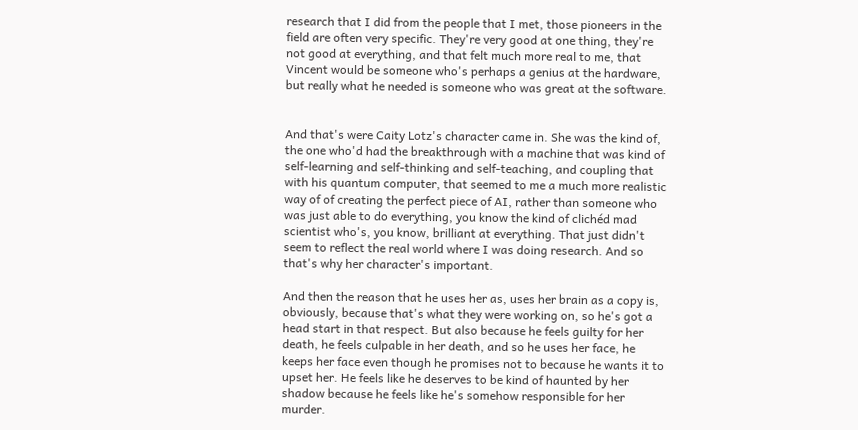research that I did from the people that I met, those pioneers in the field are often very specific. They're very good at one thing, they're not good at everything, and that felt much more real to me, that Vincent would be someone who's perhaps a genius at the hardware, but really what he needed is someone who was great at the software.


And that's were Caity Lotz's character came in. She was the kind of, the one who'd had the breakthrough with a machine that was kind of self-learning and self-thinking and self-teaching, and coupling that with his quantum computer, that seemed to me a much more realistic way of of creating the perfect piece of AI, rather than someone who was just able to do everything, you know the kind of clichéd mad scientist who's, you know, brilliant at everything. That just didn't seem to reflect the real world where I was doing research. And so that's why her character's important.

And then the reason that he uses her as, uses her brain as a copy is, obviously, because that's what they were working on, so he's got a head start in that respect. But also because he feels guilty for her death, he feels culpable in her death, and so he uses her face, he keeps her face even though he promises not to because he wants it to upset her. He feels like he deserves to be kind of haunted by her shadow because he feels like he's somehow responsible for her murder.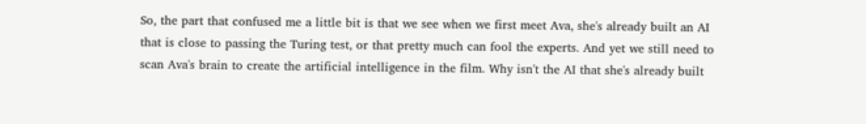So, the part that confused me a little bit is that we see when we first meet Ava, she's already built an AI that is close to passing the Turing test, or that pretty much can fool the experts. And yet we still need to scan Ava's brain to create the artificial intelligence in the film. Why isn't the AI that she's already built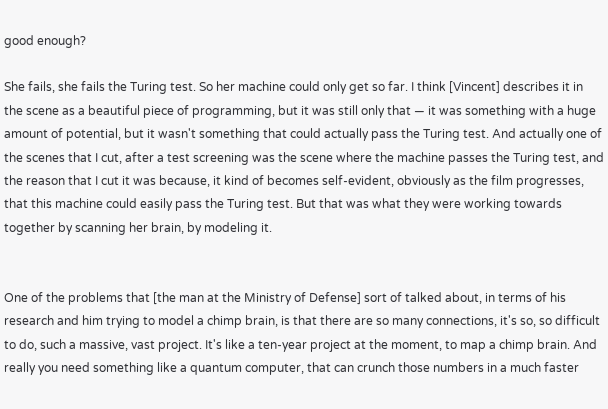good enough?

She fails, she fails the Turing test. So her machine could only get so far. I think [Vincent] describes it in the scene as a beautiful piece of programming, but it was still only that — it was something with a huge amount of potential, but it wasn't something that could actually pass the Turing test. And actually one of the scenes that I cut, after a test screening was the scene where the machine passes the Turing test, and the reason that I cut it was because, it kind of becomes self-evident, obviously as the film progresses, that this machine could easily pass the Turing test. But that was what they were working towards together by scanning her brain, by modeling it.


One of the problems that [the man at the Ministry of Defense] sort of talked about, in terms of his research and him trying to model a chimp brain, is that there are so many connections, it's so, so difficult to do, such a massive, vast project. It's like a ten-year project at the moment, to map a chimp brain. And really you need something like a quantum computer, that can crunch those numbers in a much faster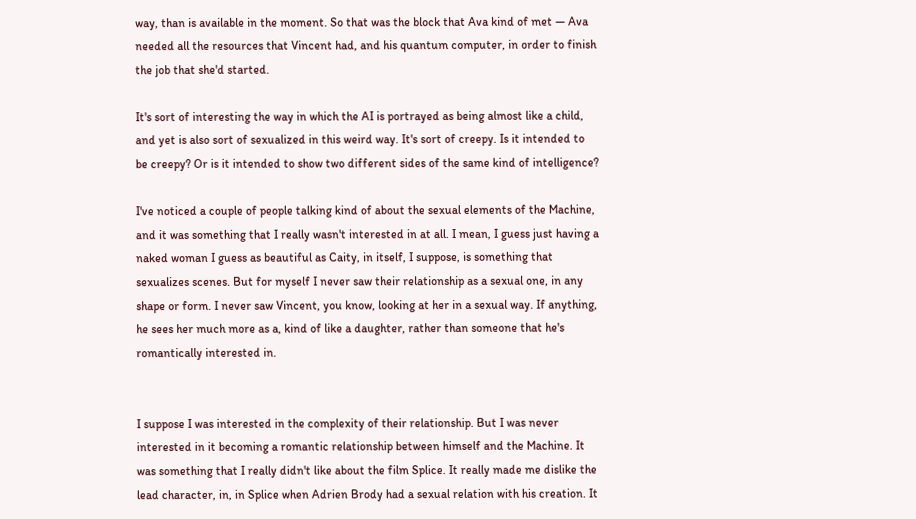way, than is available in the moment. So that was the block that Ava kind of met — Ava needed all the resources that Vincent had, and his quantum computer, in order to finish the job that she'd started.

It's sort of interesting the way in which the AI is portrayed as being almost like a child, and yet is also sort of sexualized in this weird way. It's sort of creepy. Is it intended to be creepy? Or is it intended to show two different sides of the same kind of intelligence?

I've noticed a couple of people talking kind of about the sexual elements of the Machine, and it was something that I really wasn't interested in at all. I mean, I guess just having a naked woman I guess as beautiful as Caity, in itself, I suppose, is something that sexualizes scenes. But for myself I never saw their relationship as a sexual one, in any shape or form. I never saw Vincent, you know, looking at her in a sexual way. If anything, he sees her much more as a, kind of like a daughter, rather than someone that he's romantically interested in.


I suppose I was interested in the complexity of their relationship. But I was never interested in it becoming a romantic relationship between himself and the Machine. It was something that I really didn't like about the film Splice. It really made me dislike the lead character, in, in Splice when Adrien Brody had a sexual relation with his creation. It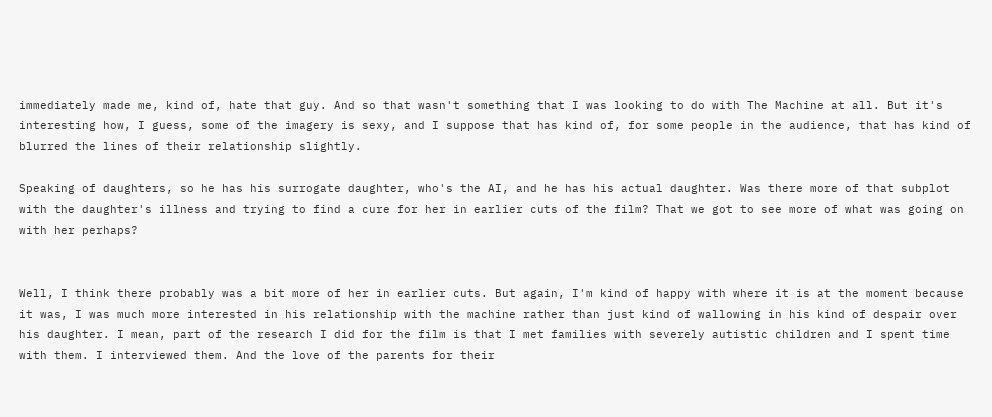immediately made me, kind of, hate that guy. And so that wasn't something that I was looking to do with The Machine at all. But it's interesting how, I guess, some of the imagery is sexy, and I suppose that has kind of, for some people in the audience, that has kind of blurred the lines of their relationship slightly.

Speaking of daughters, so he has his surrogate daughter, who's the AI, and he has his actual daughter. Was there more of that subplot with the daughter's illness and trying to find a cure for her in earlier cuts of the film? That we got to see more of what was going on with her perhaps?


Well, I think there probably was a bit more of her in earlier cuts. But again, I'm kind of happy with where it is at the moment because it was, I was much more interested in his relationship with the machine rather than just kind of wallowing in his kind of despair over his daughter. I mean, part of the research I did for the film is that I met families with severely autistic children and I spent time with them. I interviewed them. And the love of the parents for their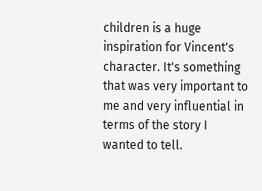children is a huge inspiration for Vincent's character. It's something that was very important to me and very influential in terms of the story I wanted to tell.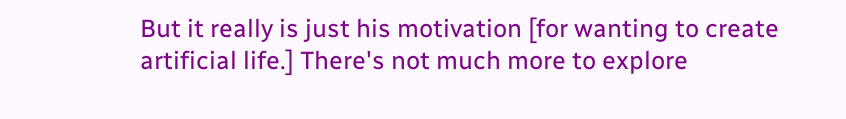But it really is just his motivation [for wanting to create artificial life.] There's not much more to explore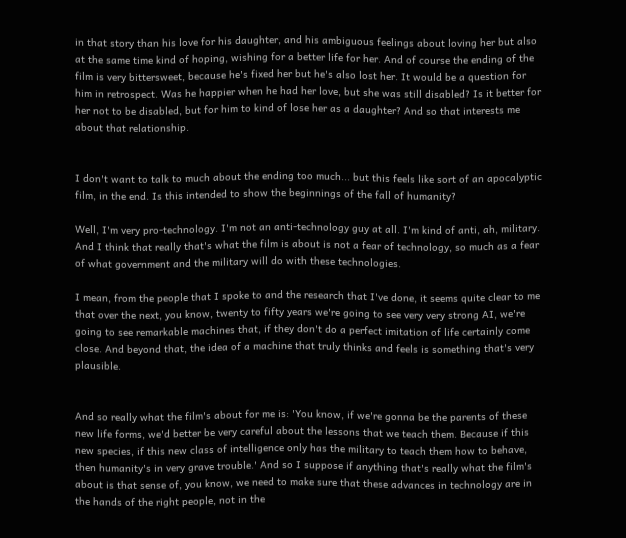in that story than his love for his daughter, and his ambiguous feelings about loving her but also at the same time kind of hoping, wishing for a better life for her. And of course the ending of the film is very bittersweet, because he's fixed her but he's also lost her. It would be a question for him in retrospect. Was he happier when he had her love, but she was still disabled? Is it better for her not to be disabled, but for him to kind of lose her as a daughter? And so that interests me about that relationship.


I don't want to talk to much about the ending too much... but this feels like sort of an apocalyptic film, in the end. Is this intended to show the beginnings of the fall of humanity?

Well, I'm very pro-technology. I'm not an anti-technology guy at all. I'm kind of anti, ah, military. And I think that really that's what the film is about is not a fear of technology, so much as a fear of what government and the military will do with these technologies.

I mean, from the people that I spoke to and the research that I've done, it seems quite clear to me that over the next, you know, twenty to fifty years we're going to see very very strong AI, we're going to see remarkable machines that, if they don't do a perfect imitation of life certainly come close. And beyond that, the idea of a machine that truly thinks and feels is something that's very plausible.


And so really what the film's about for me is: 'You know, if we're gonna be the parents of these new life forms, we'd better be very careful about the lessons that we teach them. Because if this new species, if this new class of intelligence only has the military to teach them how to behave, then humanity's in very grave trouble.' And so I suppose if anything that's really what the film's about is that sense of, you know, we need to make sure that these advances in technology are in the hands of the right people, not in the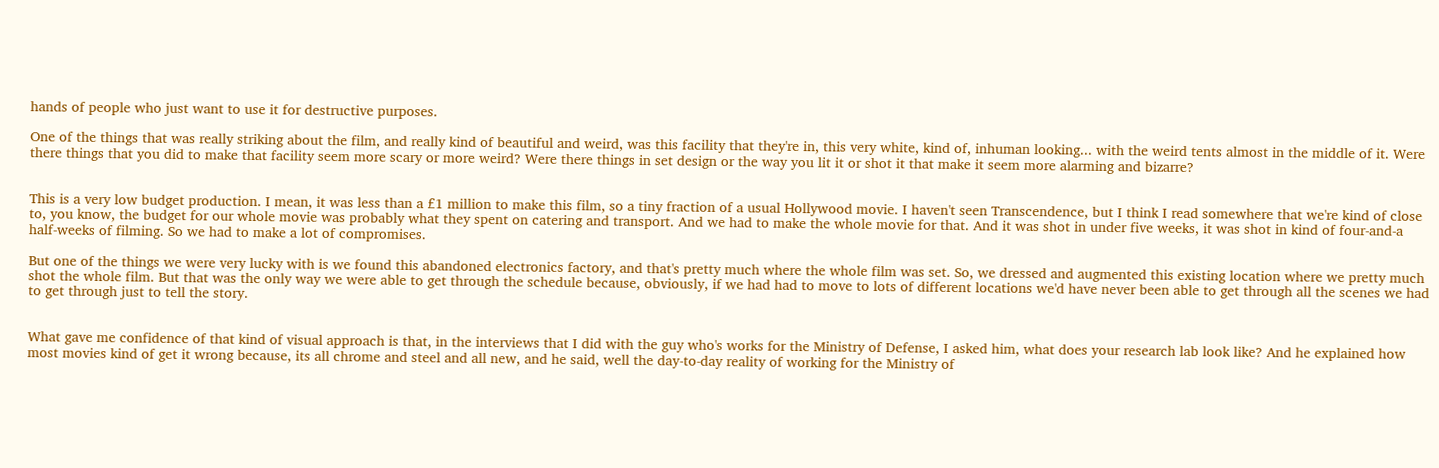hands of people who just want to use it for destructive purposes.

One of the things that was really striking about the film, and really kind of beautiful and weird, was this facility that they're in, this very white, kind of, inhuman looking... with the weird tents almost in the middle of it. Were there things that you did to make that facility seem more scary or more weird? Were there things in set design or the way you lit it or shot it that make it seem more alarming and bizarre?


This is a very low budget production. I mean, it was less than a £1 million to make this film, so a tiny fraction of a usual Hollywood movie. I haven't seen Transcendence, but I think I read somewhere that we're kind of close to, you know, the budget for our whole movie was probably what they spent on catering and transport. And we had to make the whole movie for that. And it was shot in under five weeks, it was shot in kind of four-and-a half-weeks of filming. So we had to make a lot of compromises.

But one of the things we were very lucky with is we found this abandoned electronics factory, and that's pretty much where the whole film was set. So, we dressed and augmented this existing location where we pretty much shot the whole film. But that was the only way we were able to get through the schedule because, obviously, if we had had to move to lots of different locations we'd have never been able to get through all the scenes we had to get through just to tell the story.


What gave me confidence of that kind of visual approach is that, in the interviews that I did with the guy who's works for the Ministry of Defense, I asked him, what does your research lab look like? And he explained how most movies kind of get it wrong because, its all chrome and steel and all new, and he said, well the day-to-day reality of working for the Ministry of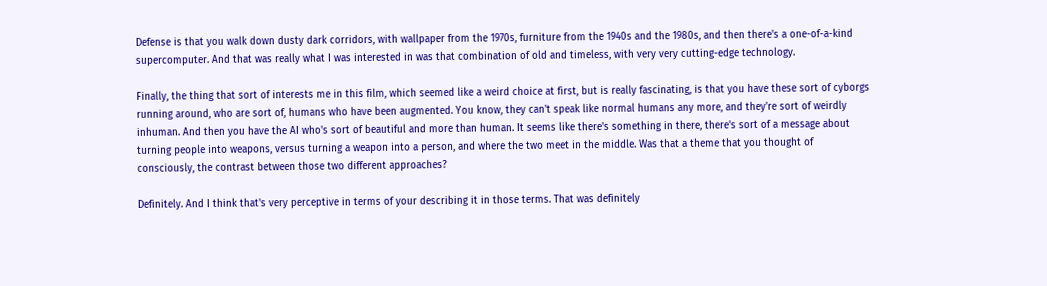Defense is that you walk down dusty dark corridors, with wallpaper from the 1970s, furniture from the 1940s and the 1980s, and then there's a one-of-a-kind supercomputer. And that was really what I was interested in was that combination of old and timeless, with very very cutting-edge technology.

Finally, the thing that sort of interests me in this film, which seemed like a weird choice at first, but is really fascinating, is that you have these sort of cyborgs running around, who are sort of, humans who have been augmented. You know, they can't speak like normal humans any more, and they're sort of weirdly inhuman. And then you have the AI who's sort of beautiful and more than human. It seems like there's something in there, there's sort of a message about turning people into weapons, versus turning a weapon into a person, and where the two meet in the middle. Was that a theme that you thought of consciously, the contrast between those two different approaches?

Definitely. And I think that's very perceptive in terms of your describing it in those terms. That was definitely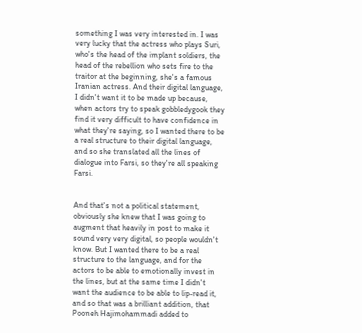something I was very interested in. I was very lucky that the actress who plays Suri, who's the head of the implant soldiers, the head of the rebellion who sets fire to the traitor at the beginning, she's a famous Iranian actress. And their digital language, I didn't want it to be made up because, when actors try to speak gobbledygook they find it very difficult to have confidence in what they're saying, so I wanted there to be a real structure to their digital language, and so she translated all the lines of dialogue into Farsi, so they're all speaking Farsi.


And that's not a political statement, obviously she knew that I was going to augment that heavily in post to make it sound very very digital, so people wouldn't know. But I wanted there to be a real structure to the language, and for the actors to be able to emotionally invest in the lines, but at the same time I didn't want the audience to be able to lip-read it, and so that was a brilliant addition, that Pooneh Hajimohammadi added to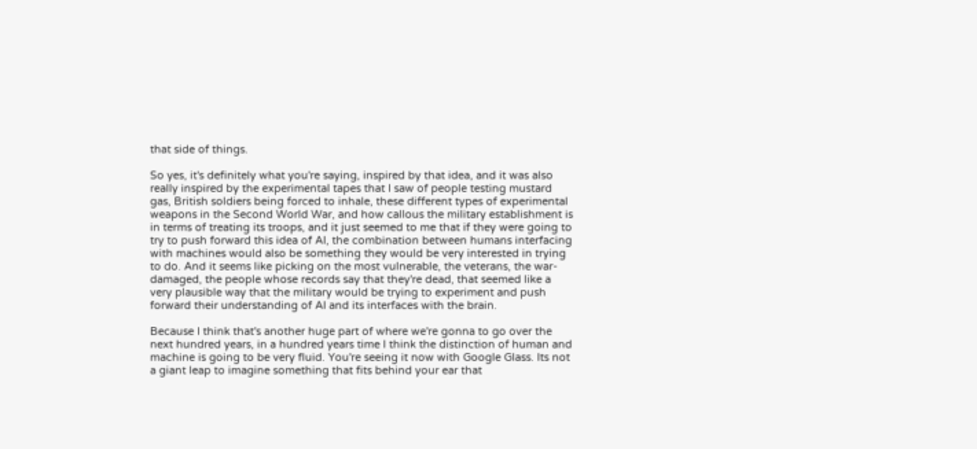that side of things.

So yes, it's definitely what you're saying, inspired by that idea, and it was also really inspired by the experimental tapes that I saw of people testing mustard gas, British soldiers being forced to inhale, these different types of experimental weapons in the Second World War, and how callous the military establishment is in terms of treating its troops, and it just seemed to me that if they were going to try to push forward this idea of AI, the combination between humans interfacing with machines would also be something they would be very interested in trying to do. And it seems like picking on the most vulnerable, the veterans, the war-damaged, the people whose records say that they're dead, that seemed like a very plausible way that the military would be trying to experiment and push forward their understanding of AI and its interfaces with the brain.

Because I think that's another huge part of where we're gonna to go over the next hundred years, in a hundred years time I think the distinction of human and machine is going to be very fluid. You're seeing it now with Google Glass. Its not a giant leap to imagine something that fits behind your ear that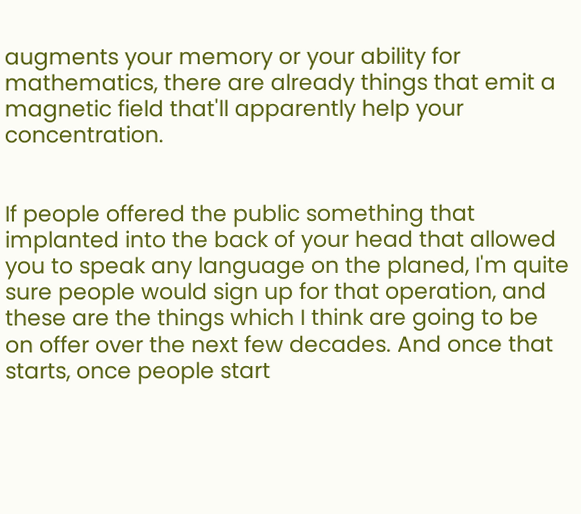augments your memory or your ability for mathematics, there are already things that emit a magnetic field that'll apparently help your concentration.


If people offered the public something that implanted into the back of your head that allowed you to speak any language on the planed, I'm quite sure people would sign up for that operation, and these are the things which I think are going to be on offer over the next few decades. And once that starts, once people start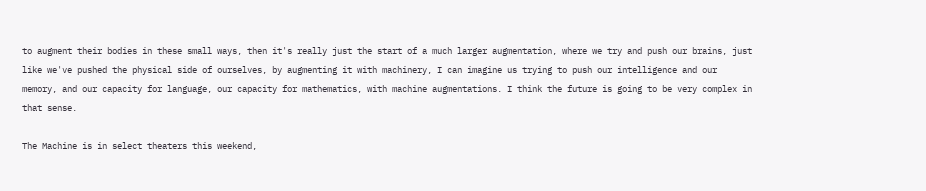to augment their bodies in these small ways, then it's really just the start of a much larger augmentation, where we try and push our brains, just like we've pushed the physical side of ourselves, by augmenting it with machinery, I can imagine us trying to push our intelligence and our memory, and our capacity for language, our capacity for mathematics, with machine augmentations. I think the future is going to be very complex in that sense.

The Machine is in select theaters this weekend,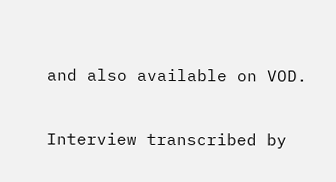and also available on VOD.

Interview transcribed by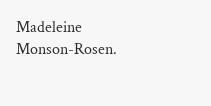Madeleine Monson-Rosen.